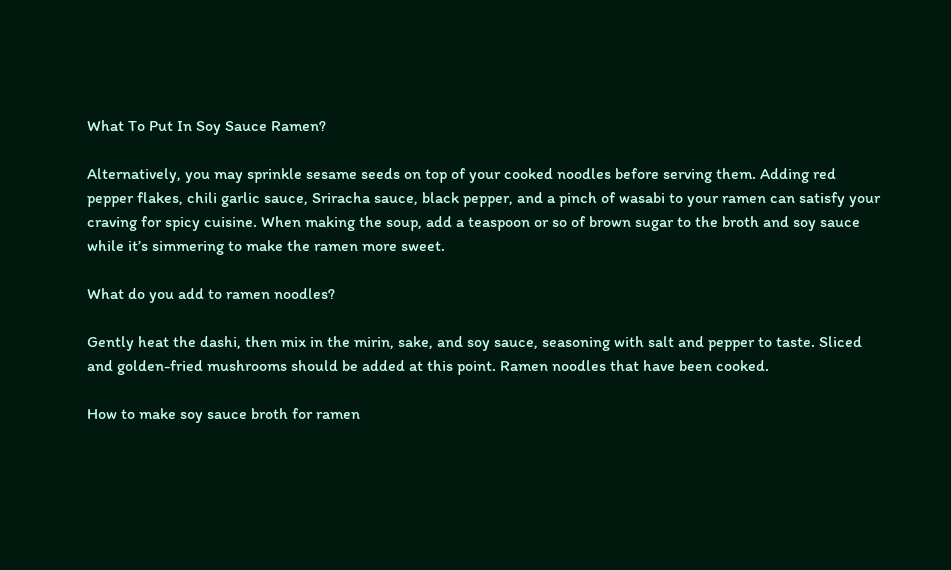What To Put In Soy Sauce Ramen?

Alternatively, you may sprinkle sesame seeds on top of your cooked noodles before serving them. Adding red pepper flakes, chili garlic sauce, Sriracha sauce, black pepper, and a pinch of wasabi to your ramen can satisfy your craving for spicy cuisine. When making the soup, add a teaspoon or so of brown sugar to the broth and soy sauce while it’s simmering to make the ramen more sweet.

What do you add to ramen noodles?

Gently heat the dashi, then mix in the mirin, sake, and soy sauce, seasoning with salt and pepper to taste. Sliced and golden-fried mushrooms should be added at this point. Ramen noodles that have been cooked.

How to make soy sauce broth for ramen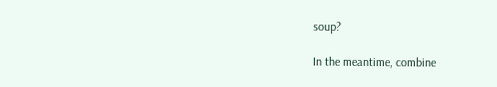soup?

In the meantime, combine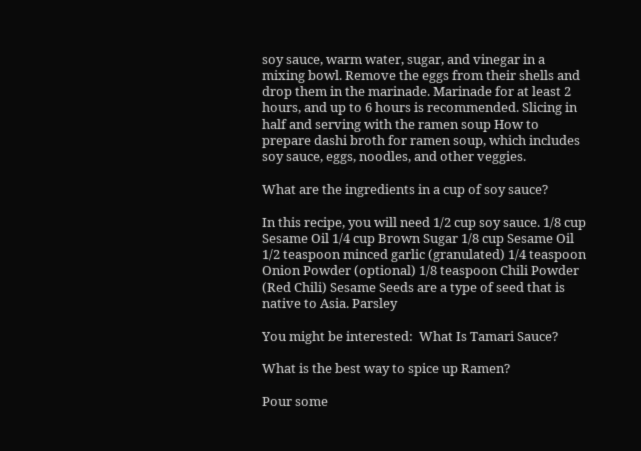soy sauce, warm water, sugar, and vinegar in a mixing bowl. Remove the eggs from their shells and drop them in the marinade. Marinade for at least 2 hours, and up to 6 hours is recommended. Slicing in half and serving with the ramen soup How to prepare dashi broth for ramen soup, which includes soy sauce, eggs, noodles, and other veggies.

What are the ingredients in a cup of soy sauce?

In this recipe, you will need 1/2 cup soy sauce. 1/8 cup Sesame Oil 1/4 cup Brown Sugar 1/8 cup Sesame Oil 1/2 teaspoon minced garlic (granulated) 1/4 teaspoon Onion Powder (optional) 1/8 teaspoon Chili Powder (Red Chili) Sesame Seeds are a type of seed that is native to Asia. Parsley

You might be interested:  What Is Tamari Sauce?

What is the best way to spice up Ramen?

Pour some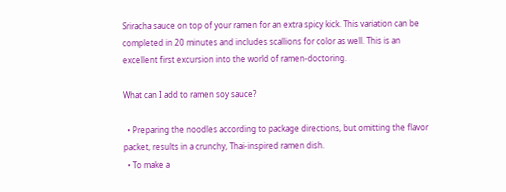Sriracha sauce on top of your ramen for an extra spicy kick. This variation can be completed in 20 minutes and includes scallions for color as well. This is an excellent first excursion into the world of ramen-doctoring.

What can I add to ramen soy sauce?

  • Preparing the noodles according to package directions, but omitting the flavor packet, results in a crunchy, Thai-inspired ramen dish.
  • To make a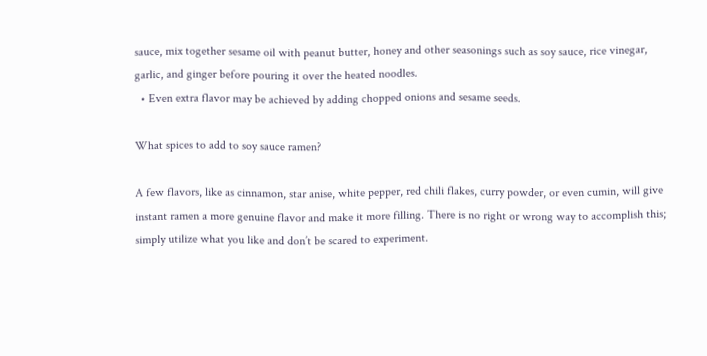sauce, mix together sesame oil with peanut butter, honey and other seasonings such as soy sauce, rice vinegar, garlic, and ginger before pouring it over the heated noodles.
  • Even extra flavor may be achieved by adding chopped onions and sesame seeds.

What spices to add to soy sauce ramen?

A few flavors, like as cinnamon, star anise, white pepper, red chili flakes, curry powder, or even cumin, will give instant ramen a more genuine flavor and make it more filling. There is no right or wrong way to accomplish this; simply utilize what you like and don’t be scared to experiment.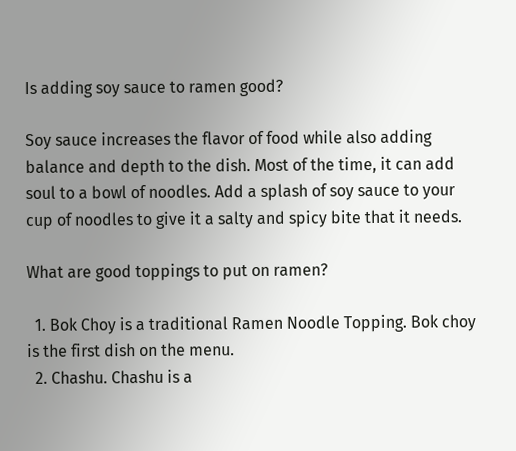Is adding soy sauce to ramen good?

Soy sauce increases the flavor of food while also adding balance and depth to the dish. Most of the time, it can add soul to a bowl of noodles. Add a splash of soy sauce to your cup of noodles to give it a salty and spicy bite that it needs.

What are good toppings to put on ramen?

  1. Bok Choy is a traditional Ramen Noodle Topping. Bok choy is the first dish on the menu.
  2. Chashu. Chashu is a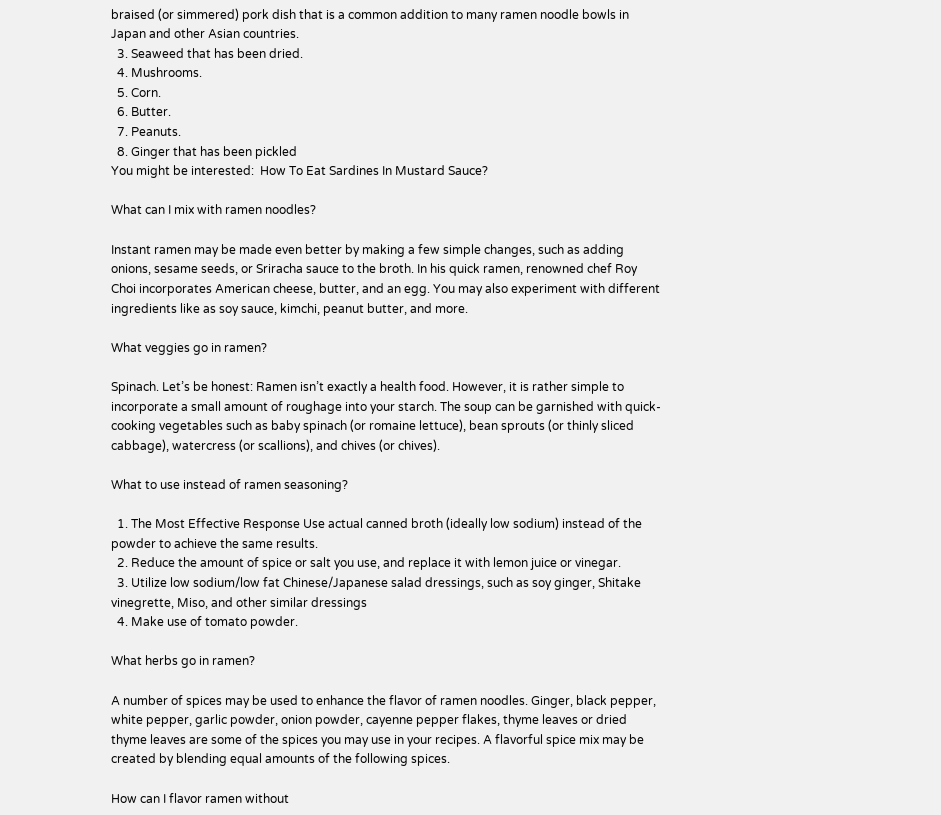braised (or simmered) pork dish that is a common addition to many ramen noodle bowls in Japan and other Asian countries.
  3. Seaweed that has been dried.
  4. Mushrooms.
  5. Corn.
  6. Butter.
  7. Peanuts.
  8. Ginger that has been pickled
You might be interested:  How To Eat Sardines In Mustard Sauce?

What can I mix with ramen noodles?

Instant ramen may be made even better by making a few simple changes, such as adding onions, sesame seeds, or Sriracha sauce to the broth. In his quick ramen, renowned chef Roy Choi incorporates American cheese, butter, and an egg. You may also experiment with different ingredients like as soy sauce, kimchi, peanut butter, and more.

What veggies go in ramen?

Spinach. Let’s be honest: Ramen isn’t exactly a health food. However, it is rather simple to incorporate a small amount of roughage into your starch. The soup can be garnished with quick-cooking vegetables such as baby spinach (or romaine lettuce), bean sprouts (or thinly sliced cabbage), watercress (or scallions), and chives (or chives).

What to use instead of ramen seasoning?

  1. The Most Effective Response Use actual canned broth (ideally low sodium) instead of the powder to achieve the same results.
  2. Reduce the amount of spice or salt you use, and replace it with lemon juice or vinegar.
  3. Utilize low sodium/low fat Chinese/Japanese salad dressings, such as soy ginger, Shitake vinegrette, Miso, and other similar dressings
  4. Make use of tomato powder.

What herbs go in ramen?

A number of spices may be used to enhance the flavor of ramen noodles. Ginger, black pepper, white pepper, garlic powder, onion powder, cayenne pepper flakes, thyme leaves or dried thyme leaves are some of the spices you may use in your recipes. A flavorful spice mix may be created by blending equal amounts of the following spices.

How can I flavor ramen without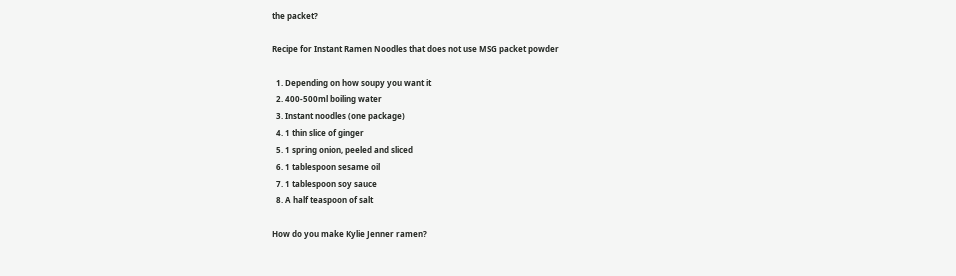the packet?

Recipe for Instant Ramen Noodles that does not use MSG packet powder

  1. Depending on how soupy you want it
  2. 400-500ml boiling water
  3. Instant noodles (one package)
  4. 1 thin slice of ginger
  5. 1 spring onion, peeled and sliced
  6. 1 tablespoon sesame oil
  7. 1 tablespoon soy sauce
  8. A half teaspoon of salt

How do you make Kylie Jenner ramen?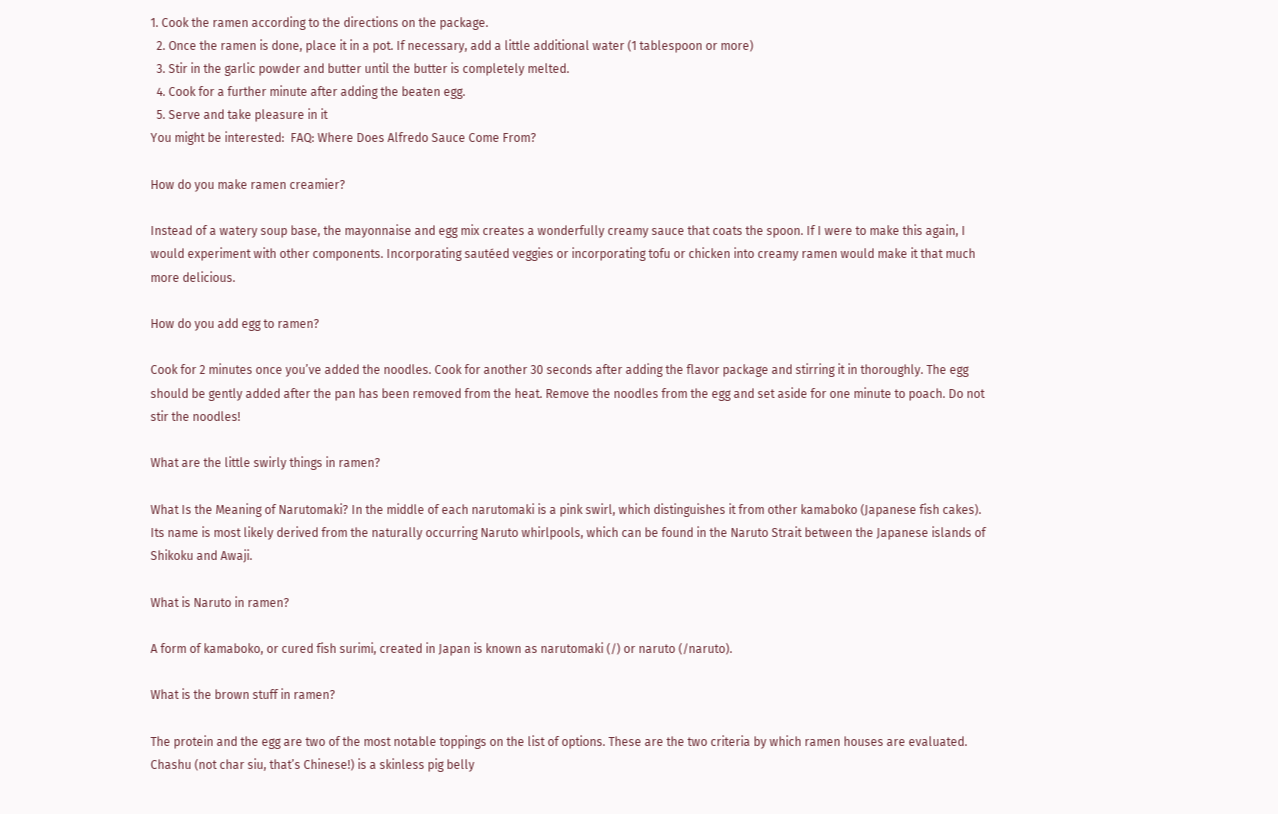1. Cook the ramen according to the directions on the package.
  2. Once the ramen is done, place it in a pot. If necessary, add a little additional water (1 tablespoon or more)
  3. Stir in the garlic powder and butter until the butter is completely melted.
  4. Cook for a further minute after adding the beaten egg.
  5. Serve and take pleasure in it
You might be interested:  FAQ: Where Does Alfredo Sauce Come From?

How do you make ramen creamier?

Instead of a watery soup base, the mayonnaise and egg mix creates a wonderfully creamy sauce that coats the spoon. If I were to make this again, I would experiment with other components. Incorporating sautéed veggies or incorporating tofu or chicken into creamy ramen would make it that much more delicious.

How do you add egg to ramen?

Cook for 2 minutes once you’ve added the noodles. Cook for another 30 seconds after adding the flavor package and stirring it in thoroughly. The egg should be gently added after the pan has been removed from the heat. Remove the noodles from the egg and set aside for one minute to poach. Do not stir the noodles!

What are the little swirly things in ramen?

What Is the Meaning of Narutomaki? In the middle of each narutomaki is a pink swirl, which distinguishes it from other kamaboko (Japanese fish cakes). Its name is most likely derived from the naturally occurring Naruto whirlpools, which can be found in the Naruto Strait between the Japanese islands of Shikoku and Awaji.

What is Naruto in ramen?

A form of kamaboko, or cured fish surimi, created in Japan is known as narutomaki (/) or naruto (/naruto).

What is the brown stuff in ramen?

The protein and the egg are two of the most notable toppings on the list of options. These are the two criteria by which ramen houses are evaluated. Chashu (not char siu, that’s Chinese!) is a skinless pig belly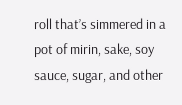roll that’s simmered in a pot of mirin, sake, soy sauce, sugar, and other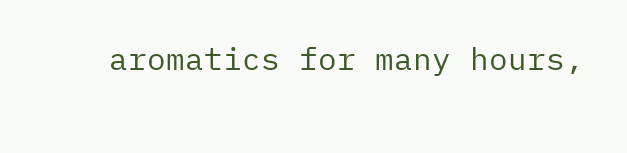aromatics for many hours,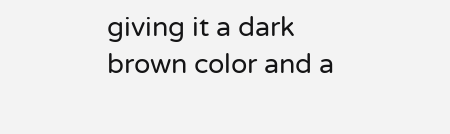giving it a dark brown color and a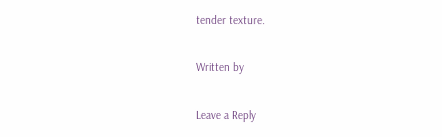tender texture.

Written by

Leave a Reply